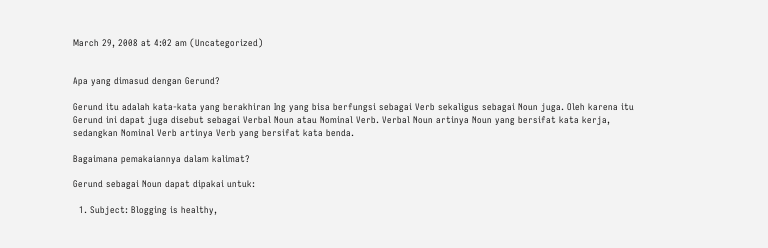March 29, 2008 at 4:02 am (Uncategorized)


Apa yang dimasud dengan Gerund?

Gerund itu adalah kata-kata yang berakhiran Ing yang bisa berfungsi sebagai Verb sekaligus sebagai Noun juga. Oleh karena itu Gerund ini dapat juga disebut sebagai Verbal Noun atau Nominal Verb. Verbal Noun artinya Noun yang bersifat kata kerja, sedangkan Nominal Verb artinya Verb yang bersifat kata benda.

Bagaimana pemakaiannya dalam kalimat?

Gerund sebagai Noun dapat dipakai untuk:

  1. Subject: Blogging is healthy,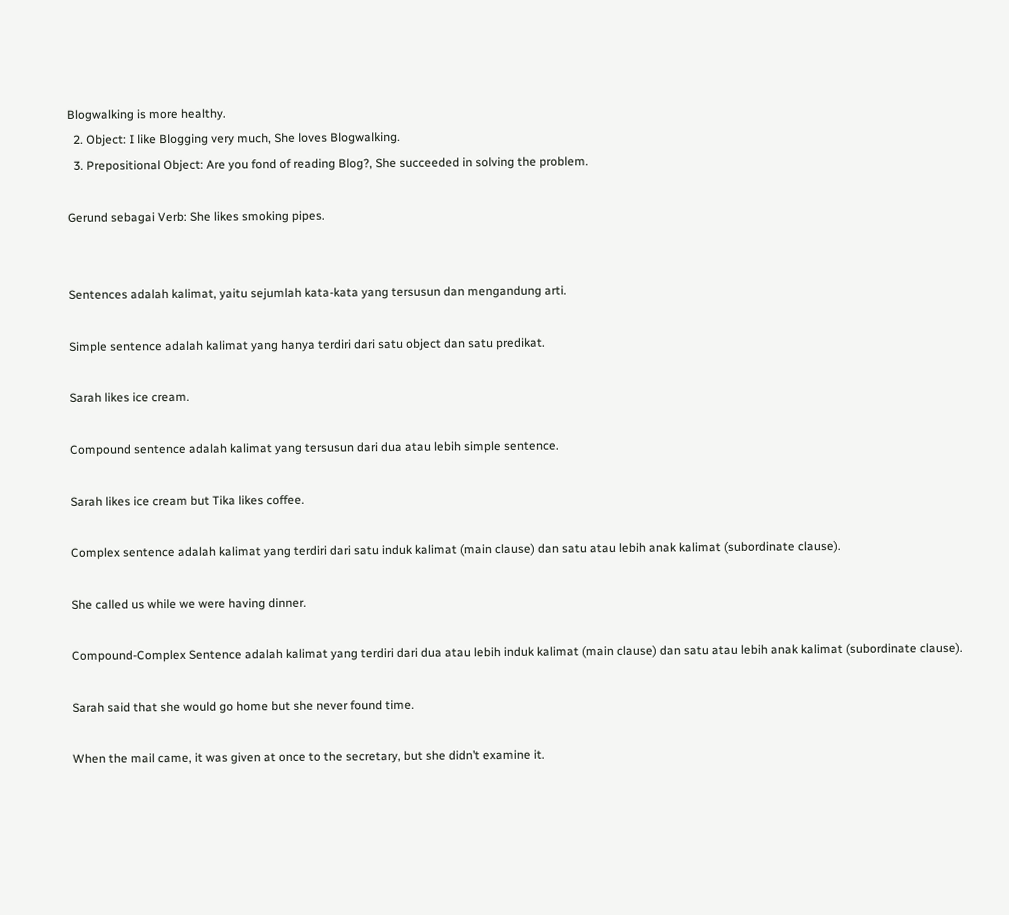Blogwalking is more healthy.
  2. Object: I like Blogging very much, She loves Blogwalking.
  3. Prepositional Object: Are you fond of reading Blog?, She succeeded in solving the problem.

Gerund sebagai Verb: She likes smoking pipes.


Sentences adalah kalimat, yaitu sejumlah kata-kata yang tersusun dan mengandung arti.

Simple sentence adalah kalimat yang hanya terdiri dari satu object dan satu predikat.

Sarah likes ice cream.

Compound sentence adalah kalimat yang tersusun dari dua atau lebih simple sentence.

Sarah likes ice cream but Tika likes coffee.

Complex sentence adalah kalimat yang terdiri dari satu induk kalimat (main clause) dan satu atau lebih anak kalimat (subordinate clause).

She called us while we were having dinner.

Compound-Complex Sentence adalah kalimat yang terdiri dari dua atau lebih induk kalimat (main clause) dan satu atau lebih anak kalimat (subordinate clause).

Sarah said that she would go home but she never found time.

When the mail came, it was given at once to the secretary, but she didn’t examine it.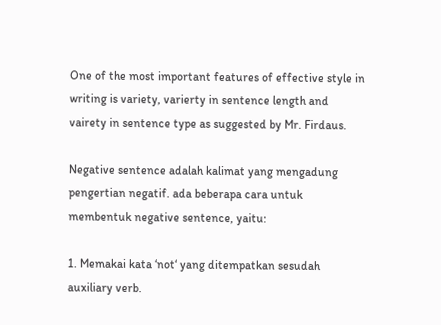One of the most important features of effective style in writing is variety, varierty in sentence length and vairety in sentence type as suggested by Mr. Firdaus.

Negative sentence adalah kalimat yang mengadung pengertian negatif. ada beberapa cara untuk membentuk negative sentence, yaitu:

1. Memakai kata ‘not‘ yang ditempatkan sesudah auxiliary verb.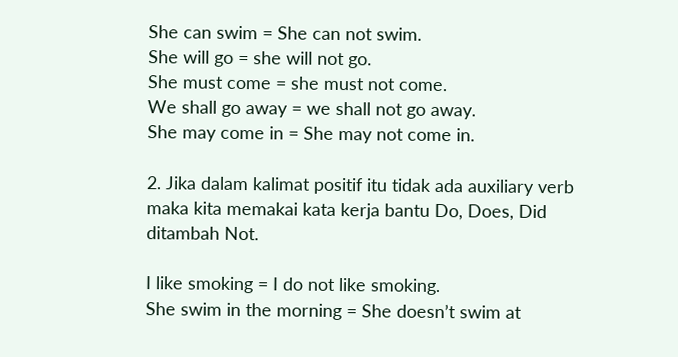She can swim = She can not swim.
She will go = she will not go.
She must come = she must not come.
We shall go away = we shall not go away.
She may come in = She may not come in.

2. Jika dalam kalimat positif itu tidak ada auxiliary verb maka kita memakai kata kerja bantu Do, Does, Did ditambah Not.

I like smoking = I do not like smoking.
She swim in the morning = She doesn’t swim at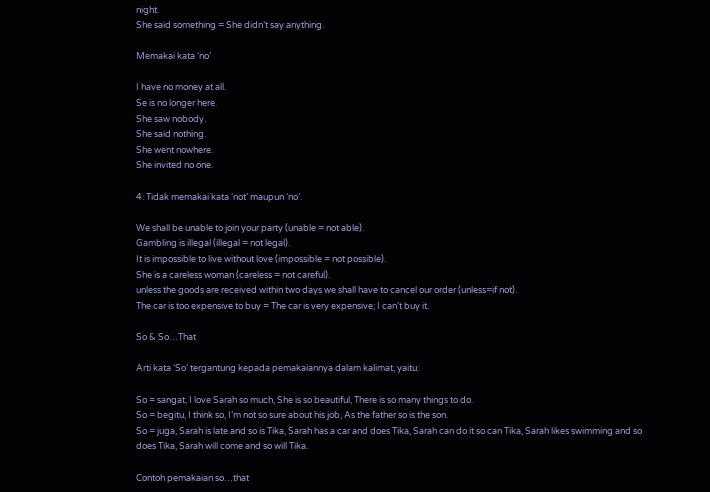night.
She said something = She didn’t say anything.

Memakai kata ‘no’

I have no money at all.
Se is no longer here.
She saw nobody.
She said nothing.
She went nowhere.
She invited no one.

4. Tidak memakai kata ‘not’ maupun ‘no’.

We shall be unable to join your party (unable = not able).
Gambling is illegal (illegal = not legal).
It is impossible to live without love (impossible = not possible).
She is a careless woman (careless = not careful).
unless the goods are received within two days we shall have to cancel our order (unless=if not).
The car is too expensive to buy = The car is very expensive; I can’t buy it.

So & So…That

Arti kata ‘So’ tergantung kepada pemakaiannya dalam kalimat, yaitu:

So = sangat, I love Sarah so much, She is so beautiful, There is so many things to do.
So = begitu, I think so, I’m not so sure about his job, As the father so is the son.
So = juga, Sarah is late and so is Tika, Sarah has a car and does Tika, Sarah can do it so can Tika, Sarah likes swimming and so does Tika, Sarah will come and so will Tika.

Contoh pemakaian so…that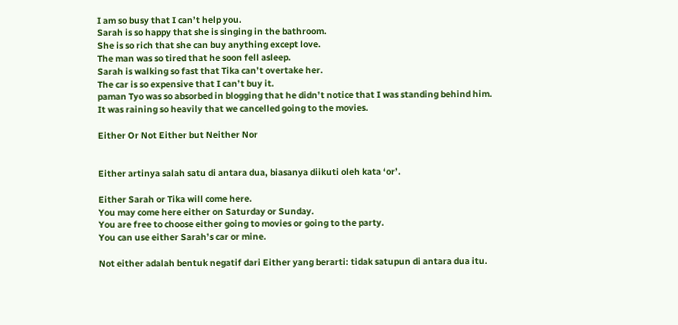I am so busy that I can’t help you.
Sarah is so happy that she is singing in the bathroom.
She is so rich that she can buy anything except love.
The man was so tired that he soon fell asleep.
Sarah is walking so fast that Tika can’t overtake her.
The car is so expensive that I can’t buy it.
paman Tyo was so absorbed in blogging that he didn’t notice that I was standing behind him.
It was raining so heavily that we cancelled going to the movies.

Either Or Not Either but Neither Nor


Either artinya salah satu di antara dua, biasanya diikuti oleh kata ‘or’.

Either Sarah or Tika will come here.
You may come here either on Saturday or Sunday.
You are free to choose either going to movies or going to the party.
You can use either Sarah’s car or mine.

Not either adalah bentuk negatif dari Either yang berarti: tidak satupun di antara dua itu.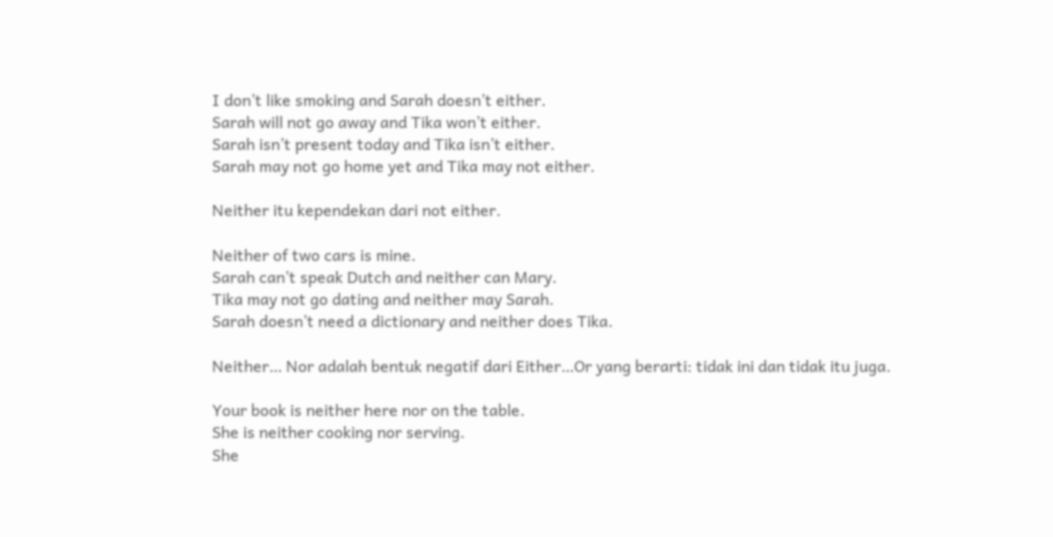I don’t like smoking and Sarah doesn’t either.
Sarah will not go away and Tika won’t either.
Sarah isn’t present today and Tika isn’t either.
Sarah may not go home yet and Tika may not either.

Neither itu kependekan dari not either.

Neither of two cars is mine.
Sarah can’t speak Dutch and neither can Mary.
Tika may not go dating and neither may Sarah.
Sarah doesn’t need a dictionary and neither does Tika.

Neither… Nor adalah bentuk negatif dari Either…Or yang berarti: tidak ini dan tidak itu juga.

Your book is neither here nor on the table.
She is neither cooking nor serving.
She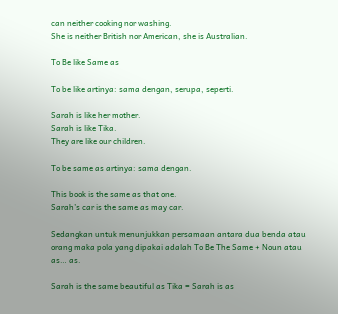can neither cooking nor washing.
She is neither British nor American, she is Australian.

To Be like Same as

To be like artinya: sama dengan, serupa, seperti.

Sarah is like her mother.
Sarah is like Tika.
They are like our children.

To be same as artinya: sama dengan.

This book is the same as that one.
Sarah’s car is the same as may car.

Sedangkan untuk menunjukkan persamaan antara dua benda atau orang maka pola yang dipakai adalah To Be The Same + Noun atau as… as.

Sarah is the same beautiful as Tika = Sarah is as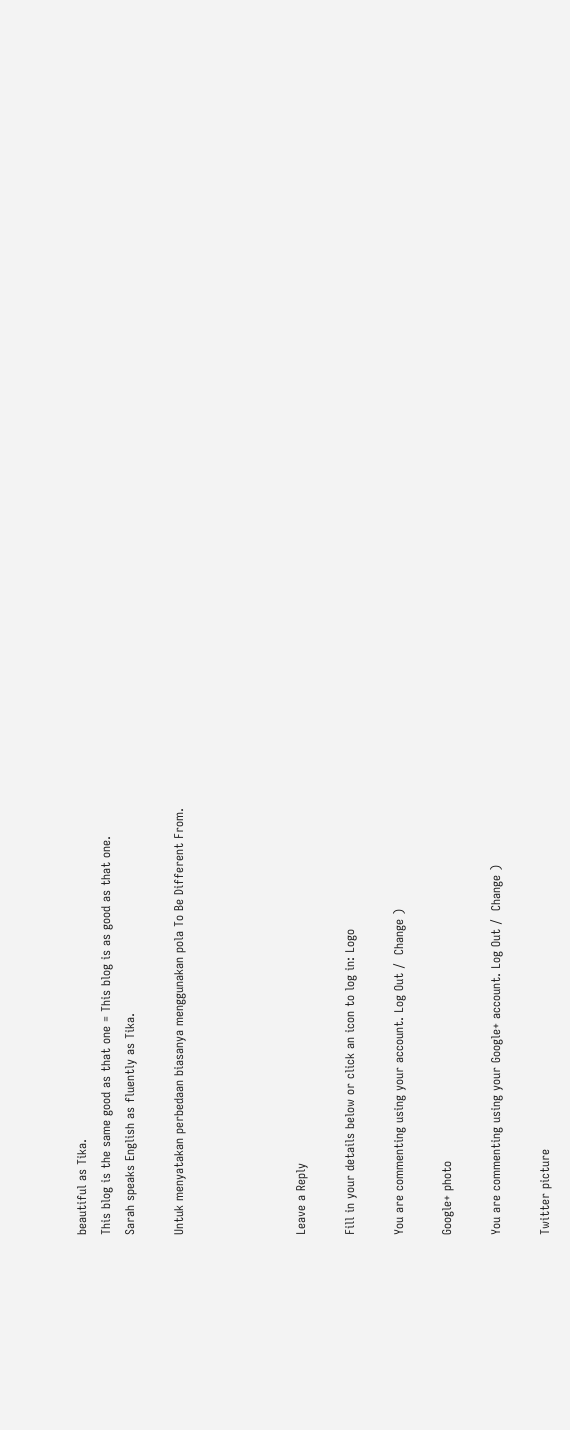beautiful as Tika.
This blog is the same good as that one = This blog is as good as that one.
Sarah speaks English as fluently as Tika.

Untuk menyatakan perbedaan biasanya menggunakan pola To Be Different From.




Leave a Reply

Fill in your details below or click an icon to log in: Logo

You are commenting using your account. Log Out /  Change )

Google+ photo

You are commenting using your Google+ account. Log Out /  Change )

Twitter picture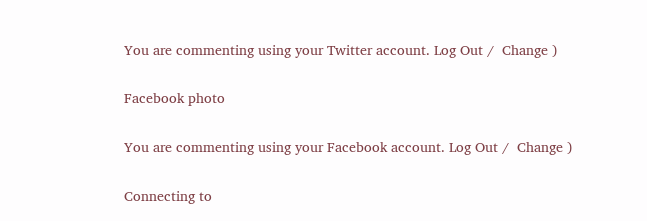You are commenting using your Twitter account. Log Out /  Change )

Facebook photo

You are commenting using your Facebook account. Log Out /  Change )

Connecting to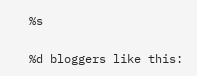%s

%d bloggers like this: